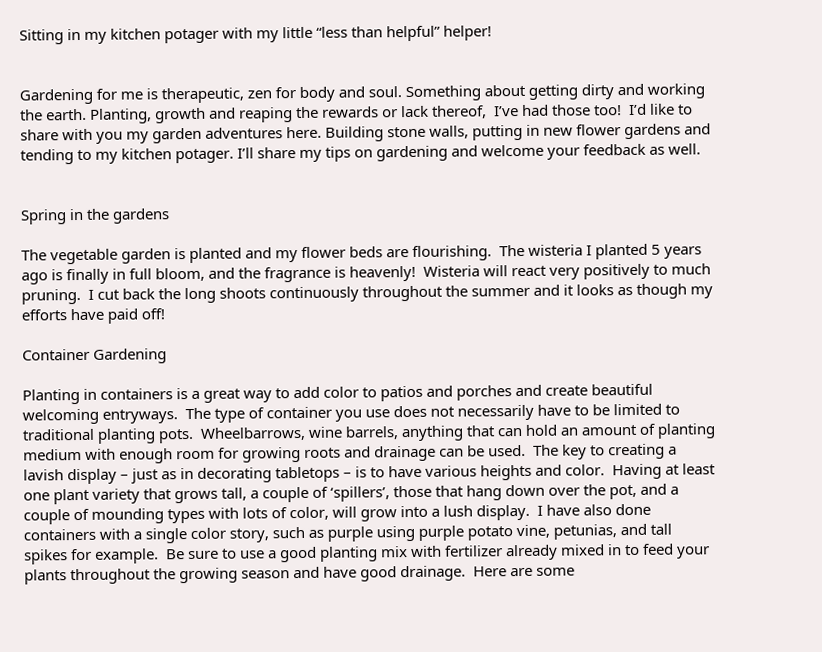Sitting in my kitchen potager with my little “less than helpful” helper!


Gardening for me is therapeutic, zen for body and soul. Something about getting dirty and working the earth. Planting, growth and reaping the rewards or lack thereof,  I’ve had those too!  I’d like to share with you my garden adventures here. Building stone walls, putting in new flower gardens and tending to my kitchen potager. I’ll share my tips on gardening and welcome your feedback as well.


Spring in the gardens

The vegetable garden is planted and my flower beds are flourishing.  The wisteria I planted 5 years ago is finally in full bloom, and the fragrance is heavenly!  Wisteria will react very positively to much pruning.  I cut back the long shoots continuously throughout the summer and it looks as though my efforts have paid off!

Container Gardening

Planting in containers is a great way to add color to patios and porches and create beautiful welcoming entryways.  The type of container you use does not necessarily have to be limited to traditional planting pots.  Wheelbarrows, wine barrels, anything that can hold an amount of planting medium with enough room for growing roots and drainage can be used.  The key to creating a lavish display – just as in decorating tabletops – is to have various heights and color.  Having at least one plant variety that grows tall, a couple of ‘spillers’, those that hang down over the pot, and a couple of mounding types with lots of color, will grow into a lush display.  I have also done containers with a single color story, such as purple using purple potato vine, petunias, and tall spikes for example.  Be sure to use a good planting mix with fertilizer already mixed in to feed your plants throughout the growing season and have good drainage.  Here are some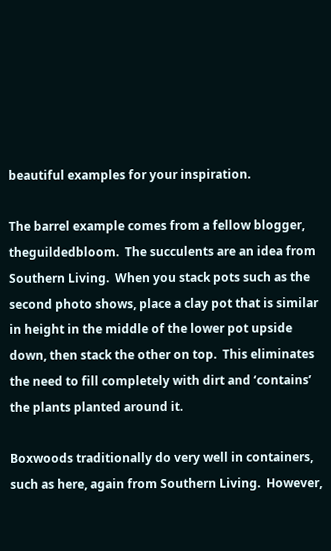beautiful examples for your inspiration.

The barrel example comes from a fellow blogger, theguildedbloom.  The succulents are an idea from Southern Living.  When you stack pots such as the second photo shows, place a clay pot that is similar in height in the middle of the lower pot upside down, then stack the other on top.  This eliminates the need to fill completely with dirt and ‘contains’ the plants planted around it.

Boxwoods traditionally do very well in containers, such as here, again from Southern Living.  However,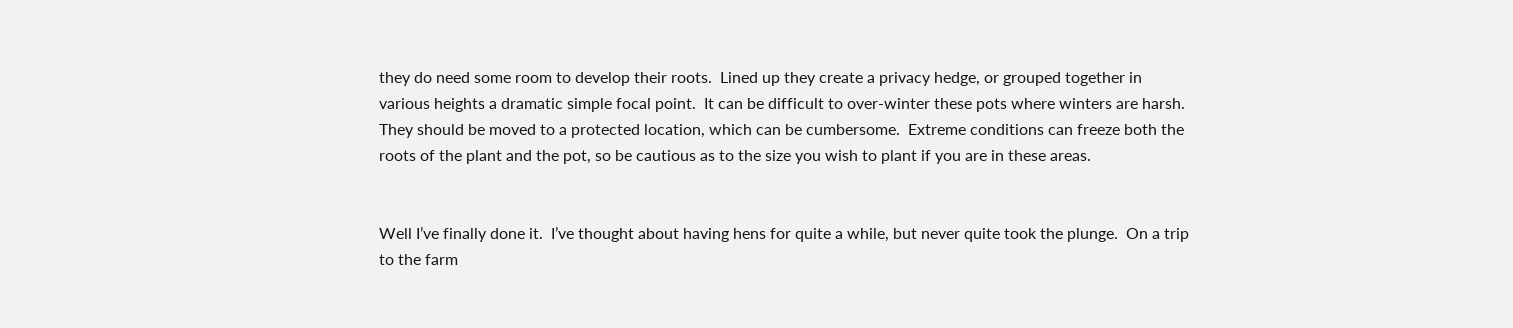they do need some room to develop their roots.  Lined up they create a privacy hedge, or grouped together in various heights a dramatic simple focal point.  It can be difficult to over-winter these pots where winters are harsh.  They should be moved to a protected location, which can be cumbersome.  Extreme conditions can freeze both the roots of the plant and the pot, so be cautious as to the size you wish to plant if you are in these areas.


Well I’ve finally done it.  I’ve thought about having hens for quite a while, but never quite took the plunge.  On a trip to the farm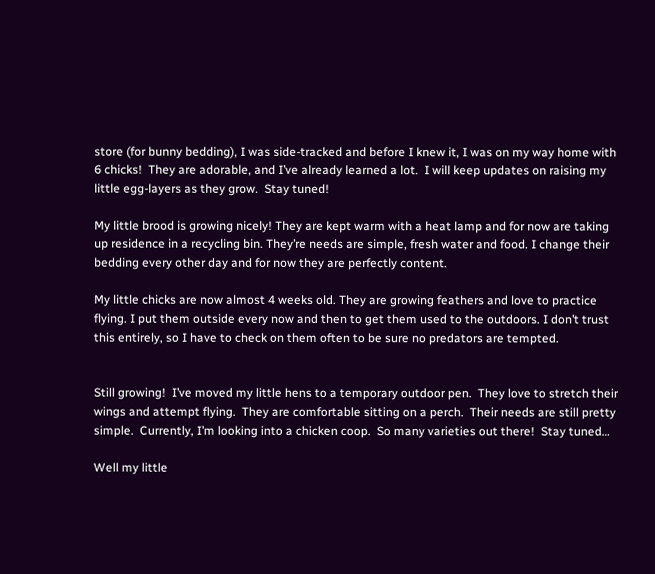store (for bunny bedding), I was side-tracked and before I knew it, I was on my way home with 6 chicks!  They are adorable, and I’ve already learned a lot.  I will keep updates on raising my little egg-layers as they grow.  Stay tuned!

My little brood is growing nicely! They are kept warm with a heat lamp and for now are taking up residence in a recycling bin. They’re needs are simple, fresh water and food. I change their bedding every other day and for now they are perfectly content.

My little chicks are now almost 4 weeks old. They are growing feathers and love to practice flying. I put them outside every now and then to get them used to the outdoors. I don’t trust this entirely, so I have to check on them often to be sure no predators are tempted.


Still growing!  I’ve moved my little hens to a temporary outdoor pen.  They love to stretch their wings and attempt flying.  They are comfortable sitting on a perch.  Their needs are still pretty simple.  Currently, I’m looking into a chicken coop.  So many varieties out there!  Stay tuned…

Well my little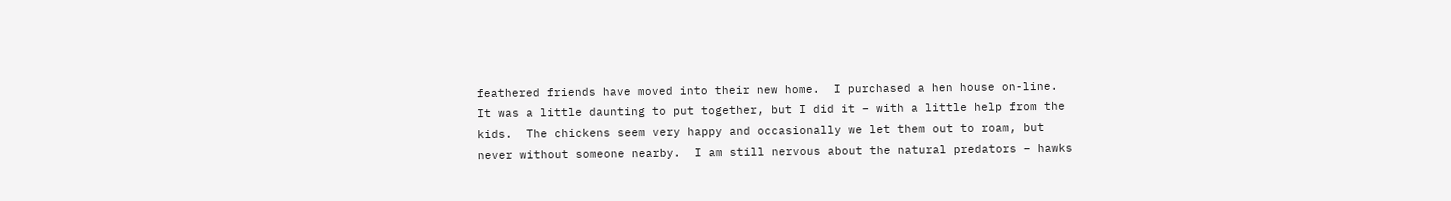feathered friends have moved into their new home.  I purchased a hen house on-line.  It was a little daunting to put together, but I did it – with a little help from the kids.  The chickens seem very happy and occasionally we let them out to roam, but never without someone nearby.  I am still nervous about the natural predators – hawks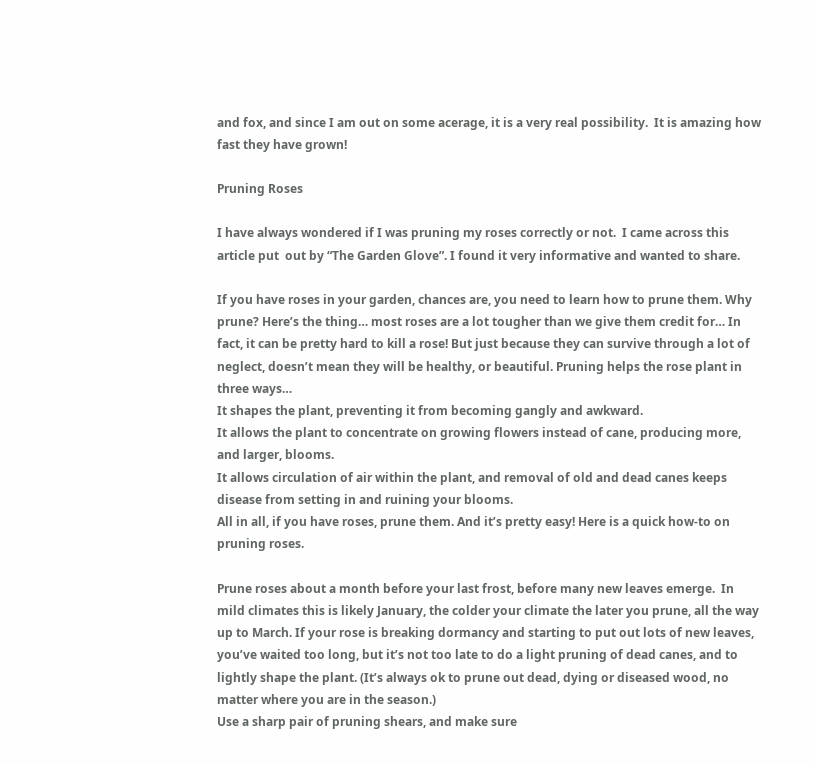and fox, and since I am out on some acerage, it is a very real possibility.  It is amazing how fast they have grown!

Pruning Roses

I have always wondered if I was pruning my roses correctly or not.  I came across this article put  out by “The Garden Glove”. I found it very informative and wanted to share.

If you have roses in your garden, chances are, you need to learn how to prune them. Why prune? Here’s the thing… most roses are a lot tougher than we give them credit for… In fact, it can be pretty hard to kill a rose! But just because they can survive through a lot of neglect, doesn’t mean they will be healthy, or beautiful. Pruning helps the rose plant in three ways…
It shapes the plant, preventing it from becoming gangly and awkward.
It allows the plant to concentrate on growing flowers instead of cane, producing more, and larger, blooms.
It allows circulation of air within the plant, and removal of old and dead canes keeps disease from setting in and ruining your blooms.
All in all, if you have roses, prune them. And it’s pretty easy! Here is a quick how-to on pruning roses.

Prune roses about a month before your last frost, before many new leaves emerge.  In mild climates this is likely January, the colder your climate the later you prune, all the way up to March. If your rose is breaking dormancy and starting to put out lots of new leaves, you’ve waited too long, but it’s not too late to do a light pruning of dead canes, and to lightly shape the plant. (It’s always ok to prune out dead, dying or diseased wood, no matter where you are in the season.)
Use a sharp pair of pruning shears, and make sure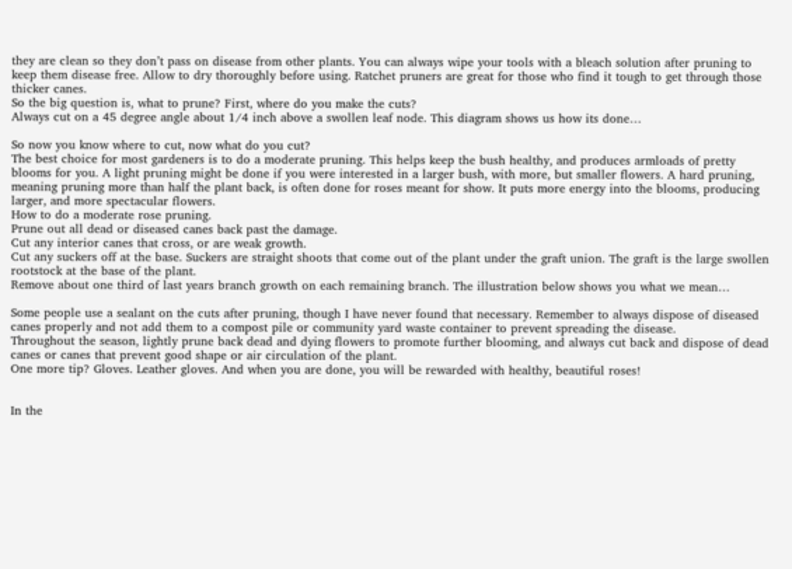they are clean so they don’t pass on disease from other plants. You can always wipe your tools with a bleach solution after pruning to keep them disease free. Allow to dry thoroughly before using. Ratchet pruners are great for those who find it tough to get through those thicker canes.
So the big question is, what to prune? First, where do you make the cuts?
Always cut on a 45 degree angle about 1/4 inch above a swollen leaf node. This diagram shows us how its done…

So now you know where to cut, now what do you cut?
The best choice for most gardeners is to do a moderate pruning. This helps keep the bush healthy, and produces armloads of pretty blooms for you. A light pruning might be done if you were interested in a larger bush, with more, but smaller flowers. A hard pruning, meaning pruning more than half the plant back, is often done for roses meant for show. It puts more energy into the blooms, producing larger, and more spectacular flowers.
How to do a moderate rose pruning.
Prune out all dead or diseased canes back past the damage.
Cut any interior canes that cross, or are weak growth.
Cut any suckers off at the base. Suckers are straight shoots that come out of the plant under the graft union. The graft is the large swollen rootstock at the base of the plant.
Remove about one third of last years branch growth on each remaining branch. The illustration below shows you what we mean…

Some people use a sealant on the cuts after pruning, though I have never found that necessary. Remember to always dispose of diseased canes properly and not add them to a compost pile or community yard waste container to prevent spreading the disease.
Throughout the season, lightly prune back dead and dying flowers to promote further blooming, and always cut back and dispose of dead canes or canes that prevent good shape or air circulation of the plant.
One more tip? Gloves. Leather gloves. And when you are done, you will be rewarded with healthy, beautiful roses!


In the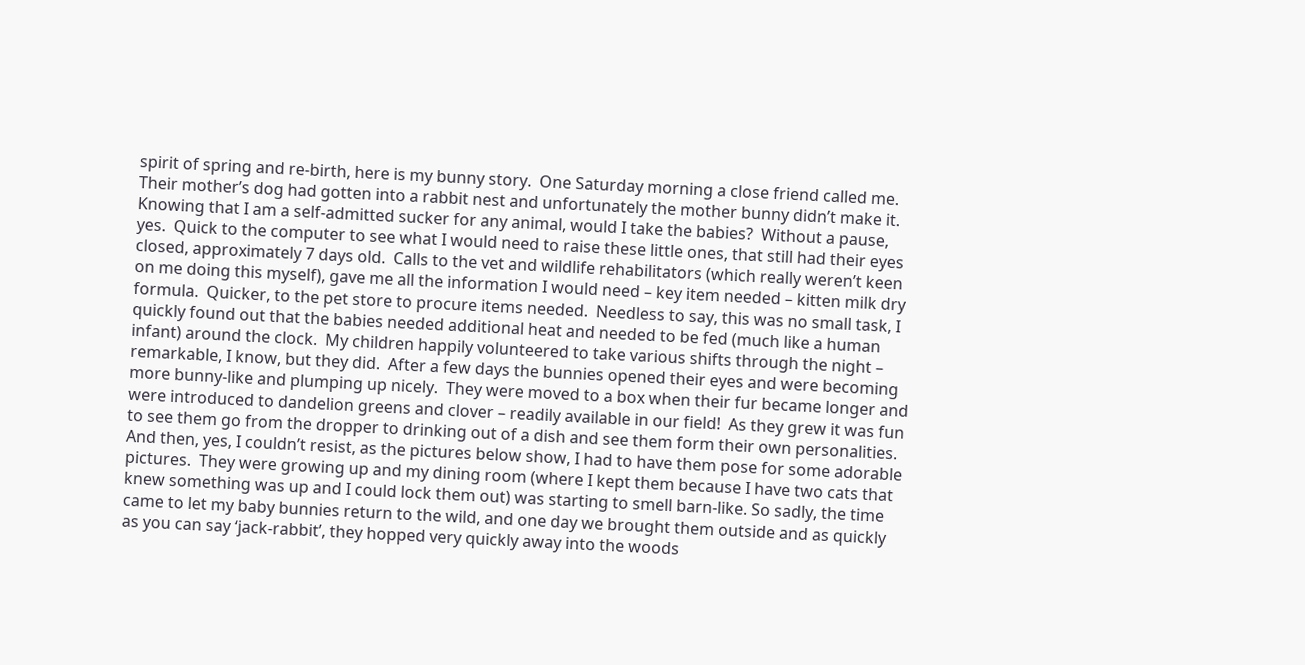spirit of spring and re-birth, here is my bunny story.  One Saturday morning a close friend called me.  Their mother’s dog had gotten into a rabbit nest and unfortunately the mother bunny didn’t make it.  Knowing that I am a self-admitted sucker for any animal, would I take the babies?  Without a pause, yes.  Quick to the computer to see what I would need to raise these little ones, that still had their eyes closed, approximately 7 days old.  Calls to the vet and wildlife rehabilitators (which really weren’t keen on me doing this myself), gave me all the information I would need – key item needed – kitten milk dry formula.  Quicker, to the pet store to procure items needed.  Needless to say, this was no small task, I quickly found out that the babies needed additional heat and needed to be fed (much like a human infant) around the clock.  My children happily volunteered to take various shifts through the night – remarkable, I know, but they did.  After a few days the bunnies opened their eyes and were becoming more bunny-like and plumping up nicely.  They were moved to a box when their fur became longer and were introduced to dandelion greens and clover – readily available in our field!  As they grew it was fun to see them go from the dropper to drinking out of a dish and see them form their own personalities.  And then, yes, I couldn’t resist, as the pictures below show, I had to have them pose for some adorable pictures.  They were growing up and my dining room (where I kept them because I have two cats that knew something was up and I could lock them out) was starting to smell barn-like. So sadly, the time came to let my baby bunnies return to the wild, and one day we brought them outside and as quickly as you can say ‘jack-rabbit’, they hopped very quickly away into the woods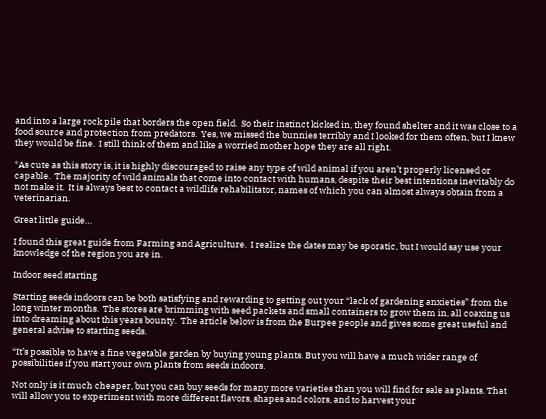and into a large rock pile that borders the open field.  So their instinct kicked in, they found shelter and it was close to a food source and protection from predators.  Yes, we missed the bunnies terribly and I looked for them often, but I knew they would be fine.  I still think of them and like a worried mother hope they are all right.

*As cute as this story is, it is highly discouraged to raise any type of wild animal if you aren’t properly licensed or capable.  The majority of wild animals that come into contact with humans, despite their best intentions inevitably do not make it.  It is always best to contact a wildlife rehabilitator, names of which you can almost always obtain from a veterinarian.

Great little guide…

I found this great guide from Farming and Agriculture.  I realize the dates may be sporatic, but I would say use your knowledge of the region you are in.

Indoor seed starting

Starting seeds indoors can be both satisfying and rewarding to getting out your “lack of gardening anxieties” from the long winter months.  The stores are brimming with seed packets and small containers to grow them in, all coaxing us into dreaming about this years bounty.  The article below is from the Burpee people and gives some great useful and general advise to starting seeds.

“It’s possible to have a fine vegetable garden by buying young plants. But you will have a much wider range of possibilities if you start your own plants from seeds indoors.

Not only is it much cheaper, but you can buy seeds for many more varieties than you will find for sale as plants. That will allow you to experiment with more different flavors, shapes and colors, and to harvest your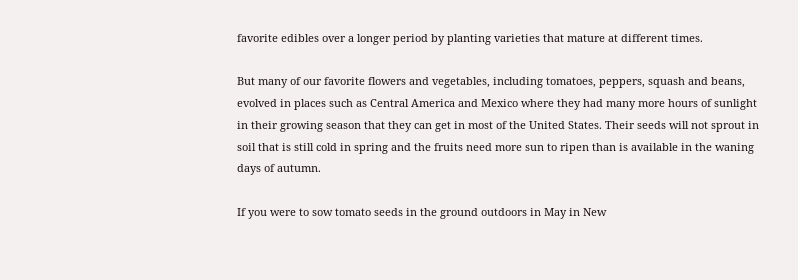favorite edibles over a longer period by planting varieties that mature at different times.

But many of our favorite flowers and vegetables, including tomatoes, peppers, squash and beans, evolved in places such as Central America and Mexico where they had many more hours of sunlight in their growing season that they can get in most of the United States. Their seeds will not sprout in  soil that is still cold in spring and the fruits need more sun to ripen than is available in the waning days of autumn.

If you were to sow tomato seeds in the ground outdoors in May in New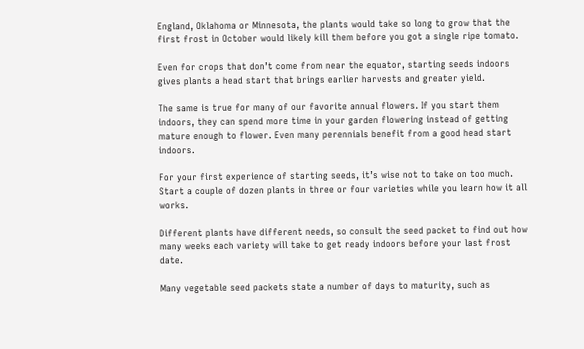England, Oklahoma or Minnesota, the plants would take so long to grow that the first frost in October would likely kill them before you got a single ripe tomato.

Even for crops that don’t come from near the equator, starting seeds indoors gives plants a head start that brings earlier harvests and greater yield.

The same is true for many of our favorite annual flowers. If you start them indoors, they can spend more time in your garden flowering instead of getting mature enough to flower. Even many perennials benefit from a good head start indoors.

For your first experience of starting seeds, it’s wise not to take on too much. Start a couple of dozen plants in three or four varieties while you learn how it all works.

Different plants have different needs, so consult the seed packet to find out how many weeks each variety will take to get ready indoors before your last frost date.

Many vegetable seed packets state a number of days to maturity, such as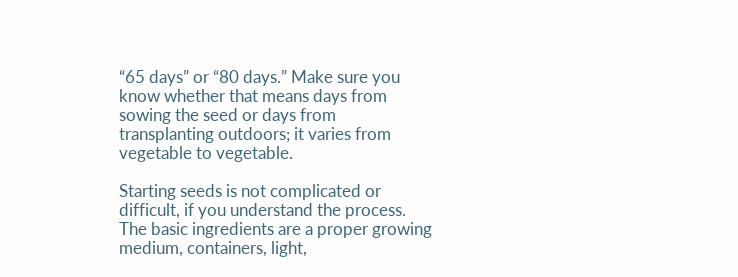“65 days” or “80 days.” Make sure you know whether that means days from sowing the seed or days from transplanting outdoors; it varies from vegetable to vegetable.

Starting seeds is not complicated or difficult, if you understand the process. The basic ingredients are a proper growing medium, containers, light,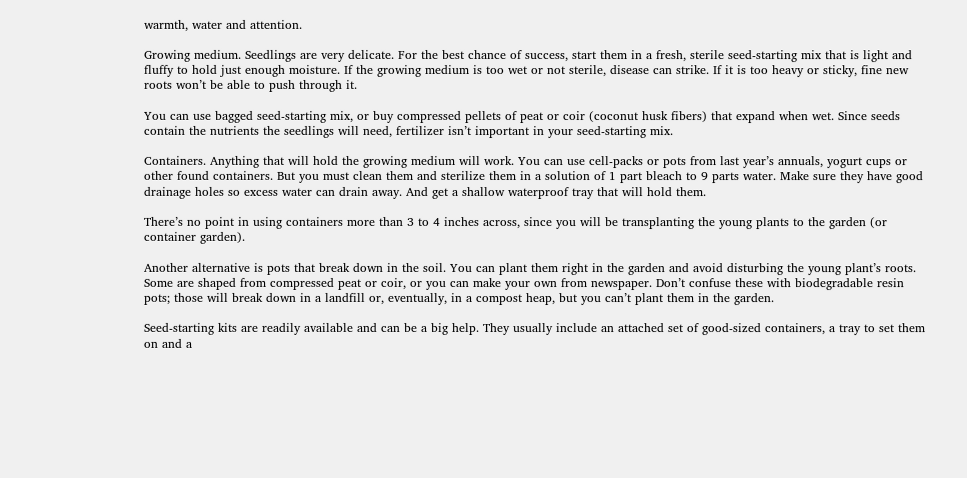warmth, water and attention.

Growing medium. Seedlings are very delicate. For the best chance of success, start them in a fresh, sterile seed-starting mix that is light and fluffy to hold just enough moisture. If the growing medium is too wet or not sterile, disease can strike. If it is too heavy or sticky, fine new roots won’t be able to push through it.

You can use bagged seed-starting mix, or buy compressed pellets of peat or coir (coconut husk fibers) that expand when wet. Since seeds contain the nutrients the seedlings will need, fertilizer isn’t important in your seed-starting mix.

Containers. Anything that will hold the growing medium will work. You can use cell-packs or pots from last year’s annuals, yogurt cups or other found containers. But you must clean them and sterilize them in a solution of 1 part bleach to 9 parts water. Make sure they have good drainage holes so excess water can drain away. And get a shallow waterproof tray that will hold them.

There’s no point in using containers more than 3 to 4 inches across, since you will be transplanting the young plants to the garden (or container garden).

Another alternative is pots that break down in the soil. You can plant them right in the garden and avoid disturbing the young plant’s roots. Some are shaped from compressed peat or coir, or you can make your own from newspaper. Don’t confuse these with biodegradable resin pots; those will break down in a landfill or, eventually, in a compost heap, but you can’t plant them in the garden.

Seed-starting kits are readily available and can be a big help. They usually include an attached set of good-sized containers, a tray to set them on and a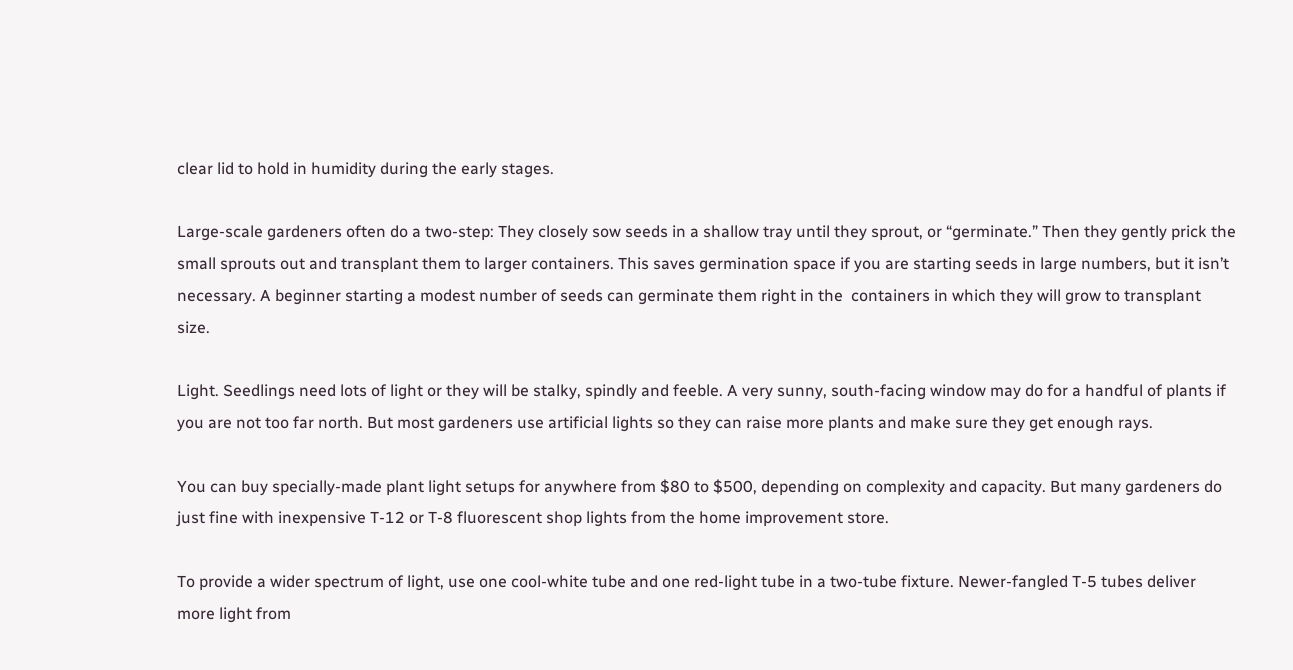clear lid to hold in humidity during the early stages.

Large-scale gardeners often do a two-step: They closely sow seeds in a shallow tray until they sprout, or “germinate.” Then they gently prick the small sprouts out and transplant them to larger containers. This saves germination space if you are starting seeds in large numbers, but it isn’t necessary. A beginner starting a modest number of seeds can germinate them right in the  containers in which they will grow to transplant size.

Light. Seedlings need lots of light or they will be stalky, spindly and feeble. A very sunny, south-facing window may do for a handful of plants if you are not too far north. But most gardeners use artificial lights so they can raise more plants and make sure they get enough rays.

You can buy specially-made plant light setups for anywhere from $80 to $500, depending on complexity and capacity. But many gardeners do just fine with inexpensive T-12 or T-8 fluorescent shop lights from the home improvement store.

To provide a wider spectrum of light, use one cool-white tube and one red-light tube in a two-tube fixture. Newer-fangled T-5 tubes deliver more light from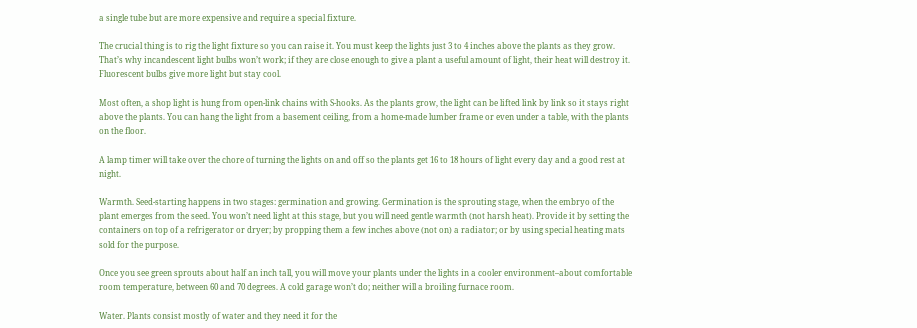a single tube but are more expensive and require a special fixture.

The crucial thing is to rig the light fixture so you can raise it. You must keep the lights just 3 to 4 inches above the plants as they grow. That’s why incandescent light bulbs won’t work; if they are close enough to give a plant a useful amount of light, their heat will destroy it. Fluorescent bulbs give more light but stay cool.

Most often, a shop light is hung from open-link chains with S-hooks. As the plants grow, the light can be lifted link by link so it stays right above the plants. You can hang the light from a basement ceiling, from a home-made lumber frame or even under a table, with the plants on the floor.

A lamp timer will take over the chore of turning the lights on and off so the plants get 16 to 18 hours of light every day and a good rest at night.

Warmth. Seed-starting happens in two stages: germination and growing. Germination is the sprouting stage, when the embryo of the plant emerges from the seed. You won’t need light at this stage, but you will need gentle warmth (not harsh heat). Provide it by setting the containers on top of a refrigerator or dryer; by propping them a few inches above (not on) a radiator; or by using special heating mats sold for the purpose.

Once you see green sprouts about half an inch tall, you will move your plants under the lights in a cooler environment–about comfortable room temperature, between 60 and 70 degrees. A cold garage won’t do; neither will a broiling furnace room.

Water. Plants consist mostly of water and they need it for the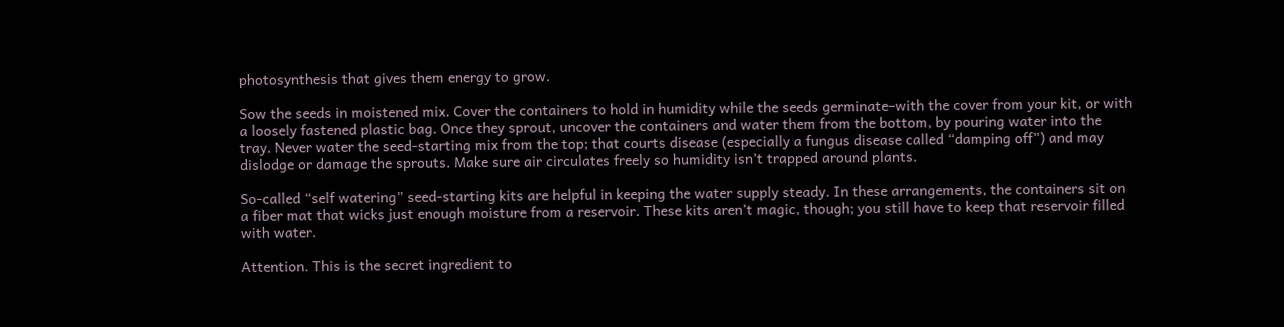photosynthesis that gives them energy to grow.

Sow the seeds in moistened mix. Cover the containers to hold in humidity while the seeds germinate–with the cover from your kit, or with a loosely fastened plastic bag. Once they sprout, uncover the containers and water them from the bottom, by pouring water into the tray. Never water the seed-starting mix from the top; that courts disease (especially a fungus disease called “damping off”) and may dislodge or damage the sprouts. Make sure air circulates freely so humidity isn’t trapped around plants.

So-called “self watering” seed-starting kits are helpful in keeping the water supply steady. In these arrangements, the containers sit on a fiber mat that wicks just enough moisture from a reservoir. These kits aren’t magic, though; you still have to keep that reservoir filled with water.

Attention. This is the secret ingredient to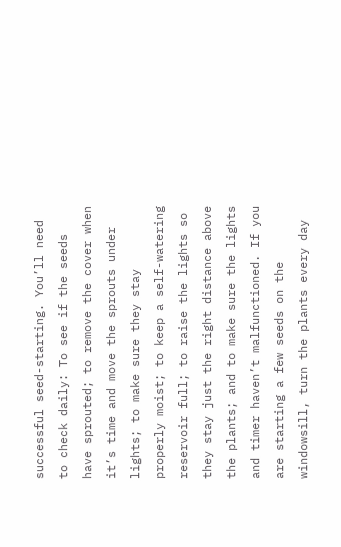successful seed-starting. You’ll need to check daily: To see if the seeds have sprouted; to remove the cover when it’s time and move the sprouts under lights; to make sure they stay  properly moist; to keep a self-watering reservoir full; to raise the lights so they stay just the right distance above the plants; and to make sure the lights and timer haven’t malfunctioned. If you are starting a few seeds on the windowsill, turn the plants every day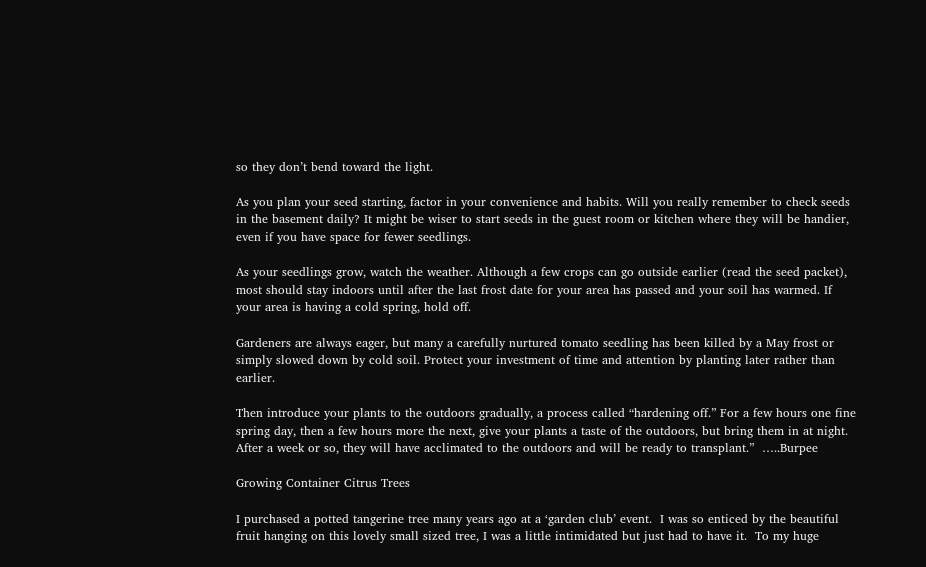so they don’t bend toward the light.

As you plan your seed starting, factor in your convenience and habits. Will you really remember to check seeds in the basement daily? It might be wiser to start seeds in the guest room or kitchen where they will be handier, even if you have space for fewer seedlings.

As your seedlings grow, watch the weather. Although a few crops can go outside earlier (read the seed packet), most should stay indoors until after the last frost date for your area has passed and your soil has warmed. If your area is having a cold spring, hold off.

Gardeners are always eager, but many a carefully nurtured tomato seedling has been killed by a May frost or simply slowed down by cold soil. Protect your investment of time and attention by planting later rather than earlier.

Then introduce your plants to the outdoors gradually, a process called “hardening off.” For a few hours one fine spring day, then a few hours more the next, give your plants a taste of the outdoors, but bring them in at night. After a week or so, they will have acclimated to the outdoors and will be ready to transplant.”  …..Burpee

Growing Container Citrus Trees

I purchased a potted tangerine tree many years ago at a ‘garden club’ event.  I was so enticed by the beautiful fruit hanging on this lovely small sized tree, I was a little intimidated but just had to have it.  To my huge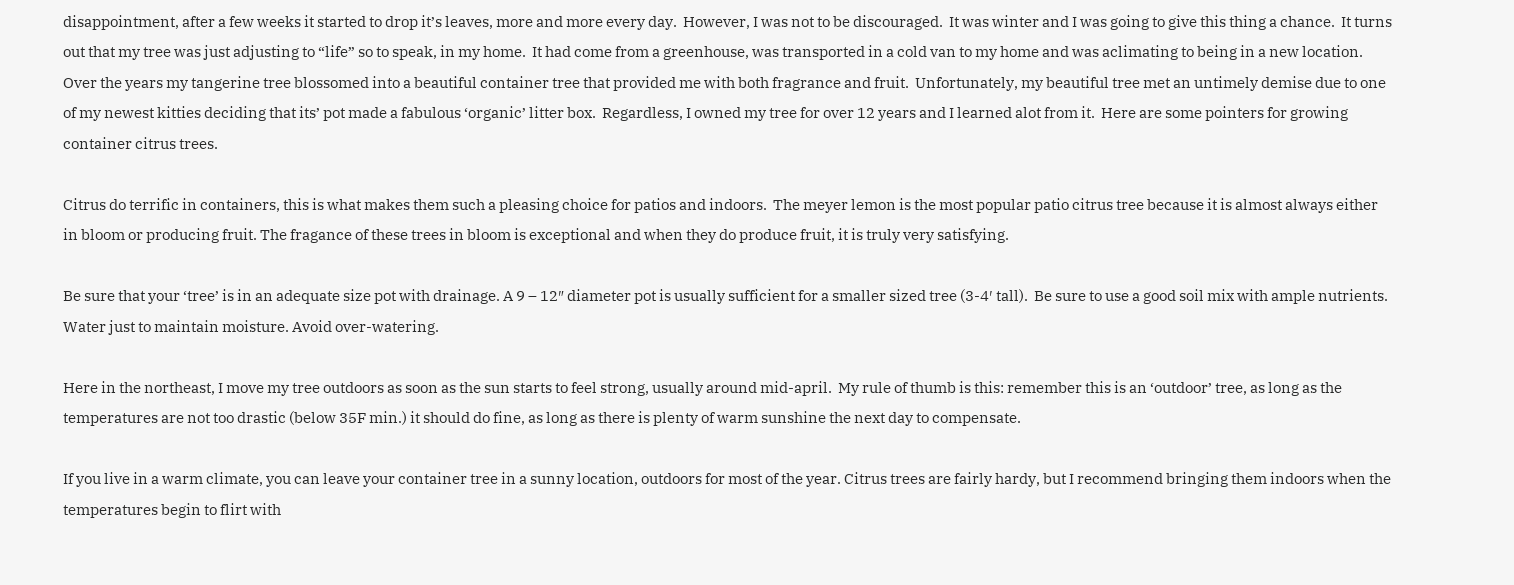disappointment, after a few weeks it started to drop it’s leaves, more and more every day.  However, I was not to be discouraged.  It was winter and I was going to give this thing a chance.  It turns out that my tree was just adjusting to “life” so to speak, in my home.  It had come from a greenhouse, was transported in a cold van to my home and was aclimating to being in a new location.  Over the years my tangerine tree blossomed into a beautiful container tree that provided me with both fragrance and fruit.  Unfortunately, my beautiful tree met an untimely demise due to one of my newest kitties deciding that its’ pot made a fabulous ‘organic’ litter box.  Regardless, I owned my tree for over 12 years and I learned alot from it.  Here are some pointers for growing container citrus trees.

Citrus do terrific in containers, this is what makes them such a pleasing choice for patios and indoors.  The meyer lemon is the most popular patio citrus tree because it is almost always either in bloom or producing fruit. The fragance of these trees in bloom is exceptional and when they do produce fruit, it is truly very satisfying.

Be sure that your ‘tree’ is in an adequate size pot with drainage. A 9 – 12″ diameter pot is usually sufficient for a smaller sized tree (3-4′ tall).  Be sure to use a good soil mix with ample nutrients.  Water just to maintain moisture. Avoid over-watering.

Here in the northeast, I move my tree outdoors as soon as the sun starts to feel strong, usually around mid-april.  My rule of thumb is this: remember this is an ‘outdoor’ tree, as long as the temperatures are not too drastic (below 35F min.) it should do fine, as long as there is plenty of warm sunshine the next day to compensate.

If you live in a warm climate, you can leave your container tree in a sunny location, outdoors for most of the year. Citrus trees are fairly hardy, but I recommend bringing them indoors when the temperatures begin to flirt with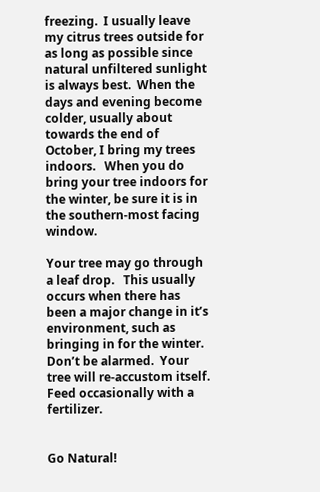freezing.  I usually leave my citrus trees outside for as long as possible since natural unfiltered sunlight is always best.  When the days and evening become colder, usually about towards the end of October, I bring my trees indoors.   When you do bring your tree indoors for the winter, be sure it is in the southern-most facing window.

Your tree may go through a leaf drop.   This usually occurs when there has been a major change in it’s environment, such as bringing in for the winter.  Don’t be alarmed.  Your tree will re-accustom itself.  Feed occasionally with a fertilizer.


Go Natural!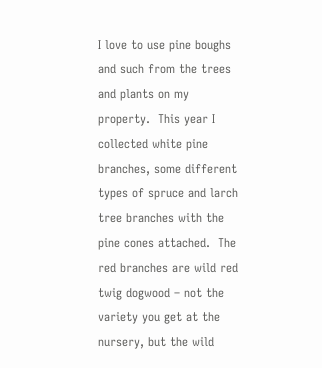I love to use pine boughs and such from the trees and plants on my property.  This year I collected white pine branches, some different types of spruce and larch tree branches with the pine cones attached.  The red branches are wild red twig dogwood – not the variety you get at the nursery, but the wild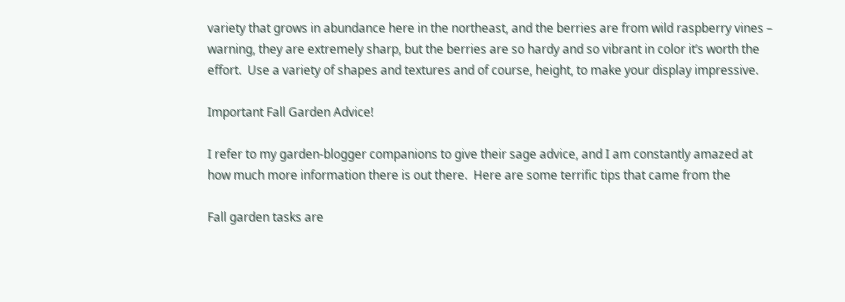variety that grows in abundance here in the northeast, and the berries are from wild raspberry vines – warning, they are extremely sharp, but the berries are so hardy and so vibrant in color it’s worth the effort.  Use a variety of shapes and textures and of course, height, to make your display impressive.

Important Fall Garden Advice!

I refer to my garden-blogger companions to give their sage advice, and I am constantly amazed at how much more information there is out there.  Here are some terrific tips that came from the

Fall garden tasks are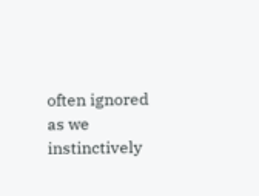often ignored as we instinctively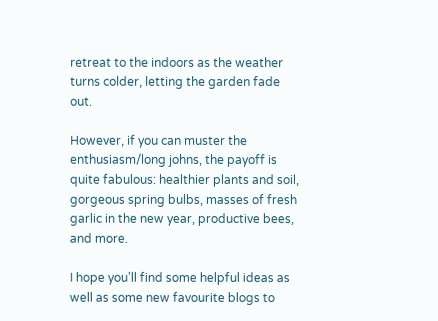retreat to the indoors as the weather turns colder, letting the garden fade out.

However, if you can muster the enthusiasm/long johns, the payoff is quite fabulous: healthier plants and soil, gorgeous spring bulbs, masses of fresh garlic in the new year, productive bees, and more.

I hope you’ll find some helpful ideas as well as some new favourite blogs to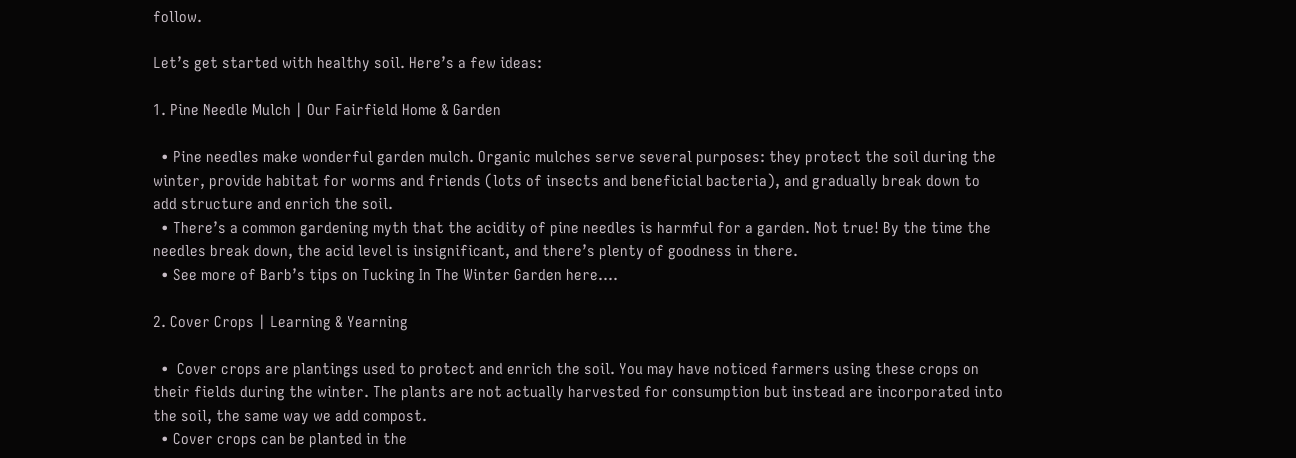follow.

Let’s get started with healthy soil. Here’s a few ideas:

1. Pine Needle Mulch | Our Fairfield Home & Garden

  • Pine needles make wonderful garden mulch. Organic mulches serve several purposes: they protect the soil during the winter, provide habitat for worms and friends (lots of insects and beneficial bacteria), and gradually break down to add structure and enrich the soil.
  • There’s a common gardening myth that the acidity of pine needles is harmful for a garden. Not true! By the time the needles break down, the acid level is insignificant, and there’s plenty of goodness in there.
  • See more of Barb’s tips on Tucking In The Winter Garden here….

2. Cover Crops | Learning & Yearning

  •  Cover crops are plantings used to protect and enrich the soil. You may have noticed farmers using these crops on their fields during the winter. The plants are not actually harvested for consumption but instead are incorporated into the soil, the same way we add compost.
  • Cover crops can be planted in the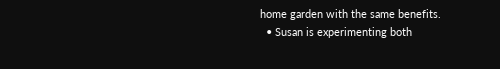home garden with the same benefits.
  • Susan is experimenting both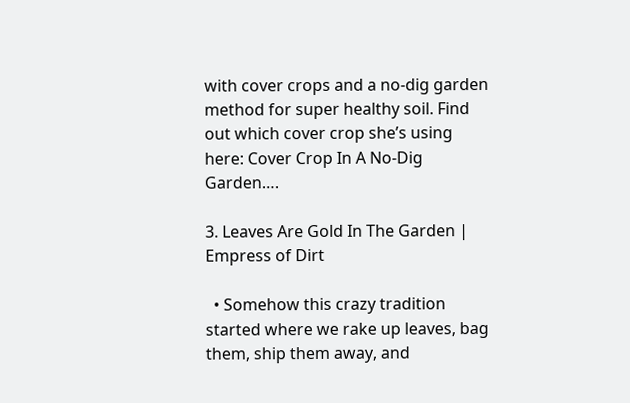with cover crops and a no-dig garden method for super healthy soil. Find out which cover crop she’s using here: Cover Crop In A No-Dig Garden….

3. Leaves Are Gold In The Garden | Empress of Dirt

  • Somehow this crazy tradition started where we rake up leaves, bag them, ship them away, and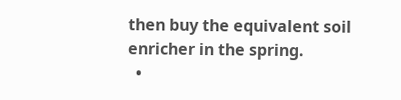then buy the equivalent soil enricher in the spring.
  •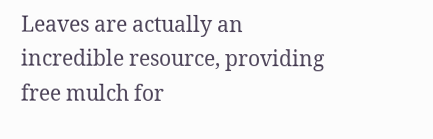Leaves are actually an incredible resource, providing free mulch for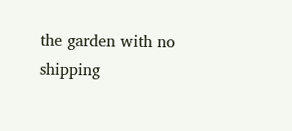the garden with no shipping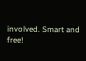involved. Smart and free!